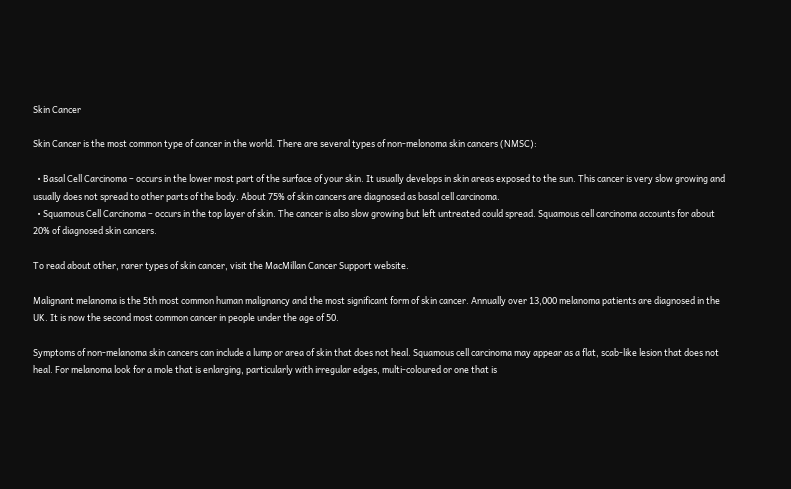Skin Cancer

Skin Cancer is the most common type of cancer in the world. There are several types of non-melonoma skin cancers (NMSC):

  • Basal Cell Carcinoma – occurs in the lower most part of the surface of your skin. It usually develops in skin areas exposed to the sun. This cancer is very slow growing and usually does not spread to other parts of the body. About 75% of skin cancers are diagnosed as basal cell carcinoma.
  • Squamous Cell Carcinoma – occurs in the top layer of skin. The cancer is also slow growing but left untreated could spread. Squamous cell carcinoma accounts for about 20% of diagnosed skin cancers.

To read about other, rarer types of skin cancer, visit the MacMillan Cancer Support website.

Malignant melanoma is the 5th most common human malignancy and the most significant form of skin cancer. Annually over 13,000 melanoma patients are diagnosed in the UK. It is now the second most common cancer in people under the age of 50.

Symptoms of non-melanoma skin cancers can include a lump or area of skin that does not heal. Squamous cell carcinoma may appear as a flat, scab-like lesion that does not heal. For melanoma look for a mole that is enlarging, particularly with irregular edges, multi-coloured or one that is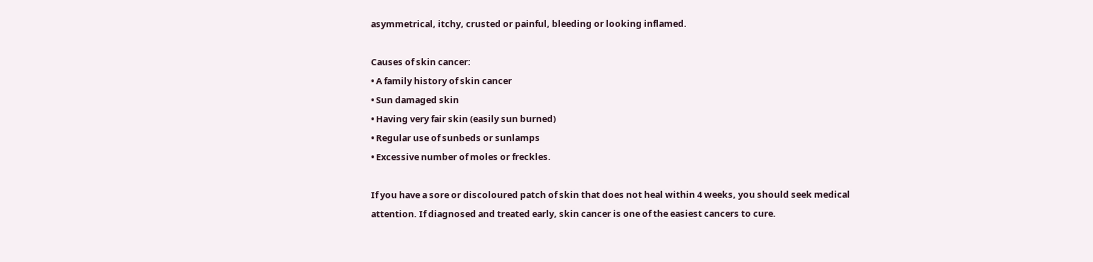asymmetrical, itchy, crusted or painful, bleeding or looking inflamed.

Causes of skin cancer:
• A family history of skin cancer
• Sun damaged skin
• Having very fair skin (easily sun burned)
• Regular use of sunbeds or sunlamps
• Excessive number of moles or freckles.

If you have a sore or discoloured patch of skin that does not heal within 4 weeks, you should seek medical attention. If diagnosed and treated early, skin cancer is one of the easiest cancers to cure.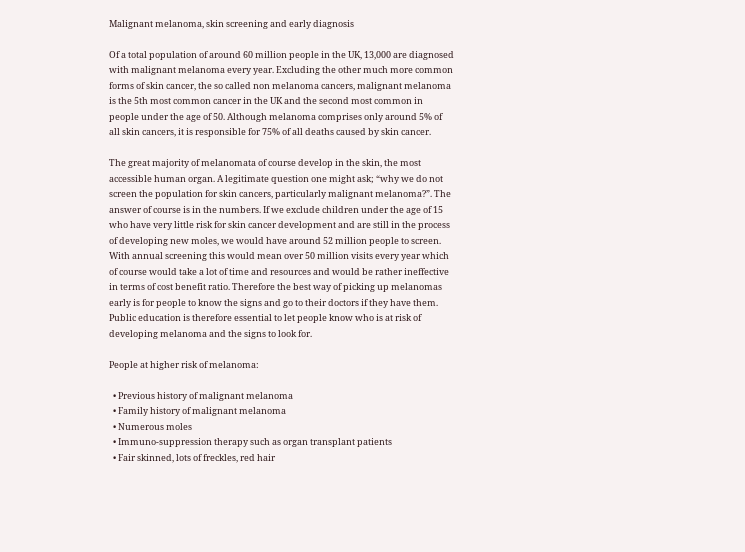Malignant melanoma, skin screening and early diagnosis

Of a total population of around 60 million people in the UK, 13,000 are diagnosed with malignant melanoma every year. Excluding the other much more common forms of skin cancer, the so called non melanoma cancers, malignant melanoma is the 5th most common cancer in the UK and the second most common in people under the age of 50. Although melanoma comprises only around 5% of all skin cancers, it is responsible for 75% of all deaths caused by skin cancer.

The great majority of melanomata of course develop in the skin, the most accessible human organ. A legitimate question one might ask; “why we do not screen the population for skin cancers, particularly malignant melanoma?”. The answer of course is in the numbers. If we exclude children under the age of 15 who have very little risk for skin cancer development and are still in the process of developing new moles, we would have around 52 million people to screen. With annual screening this would mean over 50 million visits every year which of course would take a lot of time and resources and would be rather ineffective in terms of cost benefit ratio. Therefore the best way of picking up melanomas early is for people to know the signs and go to their doctors if they have them. Public education is therefore essential to let people know who is at risk of developing melanoma and the signs to look for.

People at higher risk of melanoma:

  • Previous history of malignant melanoma
  • Family history of malignant melanoma
  • Numerous moles
  • Immuno-suppression therapy such as organ transplant patients
  • Fair skinned, lots of freckles, red hair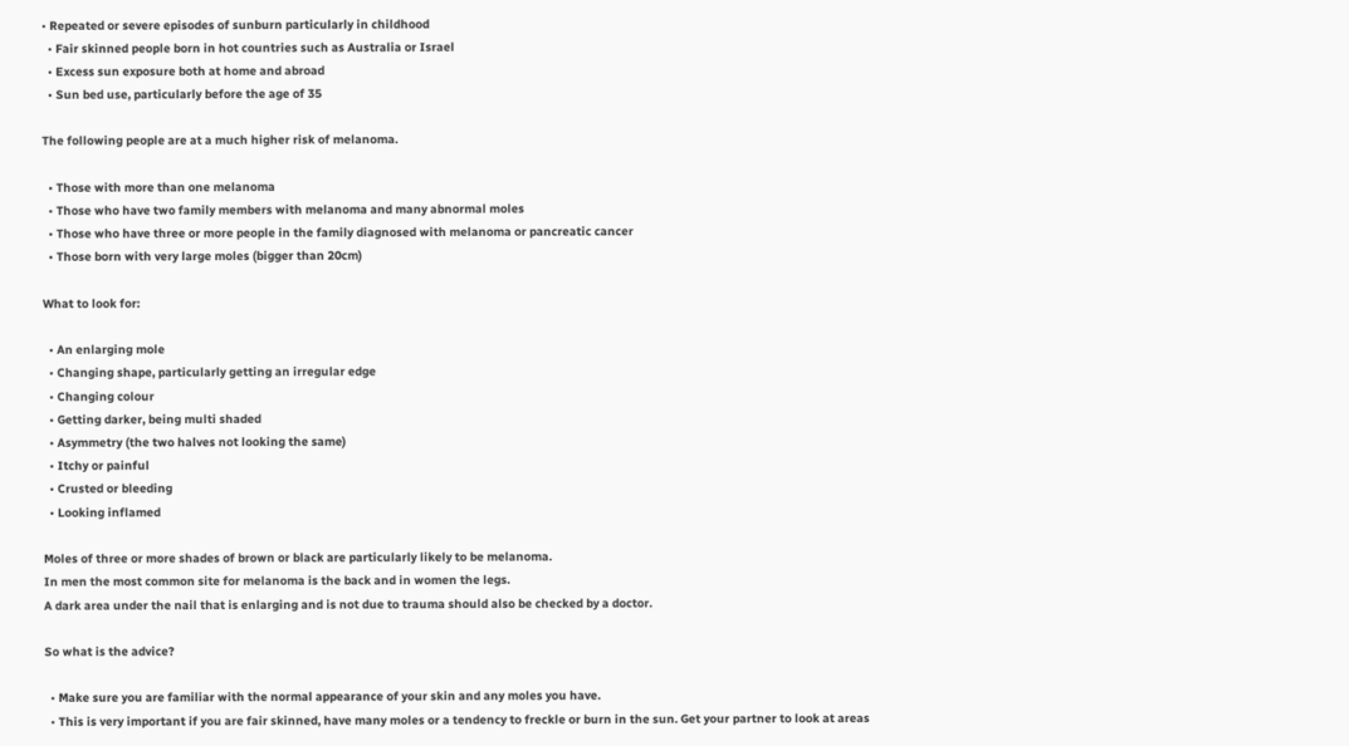• Repeated or severe episodes of sunburn particularly in childhood
  • Fair skinned people born in hot countries such as Australia or Israel
  • Excess sun exposure both at home and abroad
  • Sun bed use, particularly before the age of 35

The following people are at a much higher risk of melanoma.

  • Those with more than one melanoma
  • Those who have two family members with melanoma and many abnormal moles
  • Those who have three or more people in the family diagnosed with melanoma or pancreatic cancer
  • Those born with very large moles (bigger than 20cm)

What to look for:

  • An enlarging mole
  • Changing shape, particularly getting an irregular edge
  • Changing colour
  • Getting darker, being multi shaded
  • Asymmetry (the two halves not looking the same)
  • Itchy or painful
  • Crusted or bleeding
  • Looking inflamed

Moles of three or more shades of brown or black are particularly likely to be melanoma.
In men the most common site for melanoma is the back and in women the legs.
A dark area under the nail that is enlarging and is not due to trauma should also be checked by a doctor.

So what is the advice?

  • Make sure you are familiar with the normal appearance of your skin and any moles you have.
  • This is very important if you are fair skinned, have many moles or a tendency to freckle or burn in the sun. Get your partner to look at areas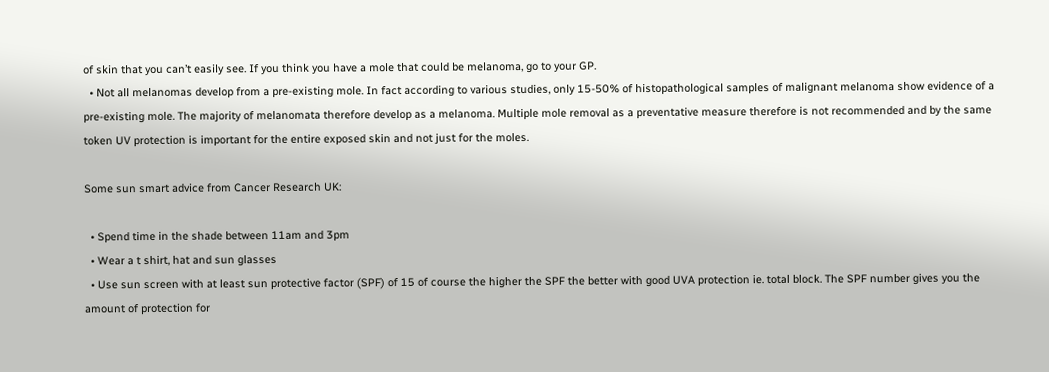of skin that you can’t easily see. If you think you have a mole that could be melanoma, go to your GP.
  • Not all melanomas develop from a pre-existing mole. In fact according to various studies, only 15-50% of histopathological samples of malignant melanoma show evidence of a pre-existing mole. The majority of melanomata therefore develop as a melanoma. Multiple mole removal as a preventative measure therefore is not recommended and by the same token UV protection is important for the entire exposed skin and not just for the moles.

Some sun smart advice from Cancer Research UK:

  • Spend time in the shade between 11am and 3pm
  • Wear a t shirt, hat and sun glasses
  • Use sun screen with at least sun protective factor (SPF) of 15 of course the higher the SPF the better with good UVA protection ie. total block. The SPF number gives you the amount of protection for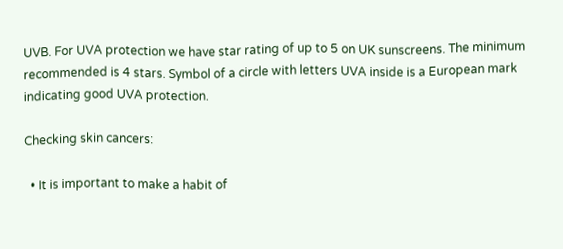UVB. For UVA protection we have star rating of up to 5 on UK sunscreens. The minimum recommended is 4 stars. Symbol of a circle with letters UVA inside is a European mark indicating good UVA protection.

Checking skin cancers:

  • It is important to make a habit of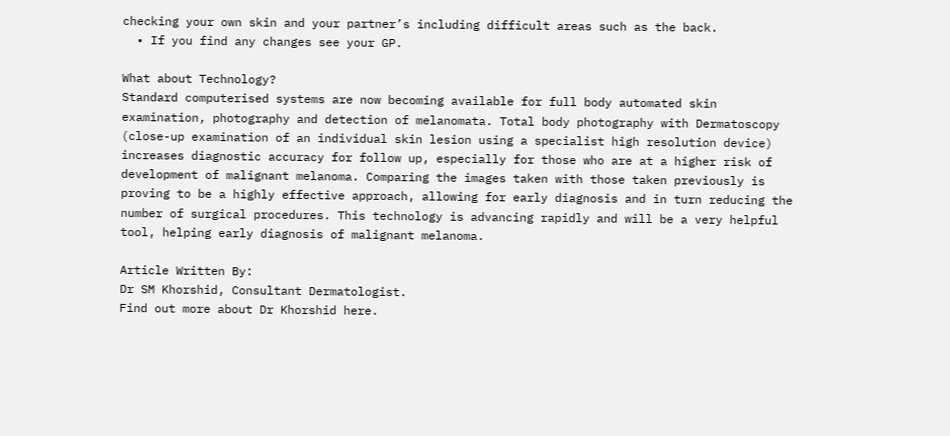checking your own skin and your partner’s including difficult areas such as the back.
  • If you find any changes see your GP.

What about Technology?
Standard computerised systems are now becoming available for full body automated skin examination, photography and detection of melanomata. Total body photography with Dermatoscopy (close-up examination of an individual skin lesion using a specialist high resolution device) increases diagnostic accuracy for follow up, especially for those who are at a higher risk of development of malignant melanoma. Comparing the images taken with those taken previously is proving to be a highly effective approach, allowing for early diagnosis and in turn reducing the number of surgical procedures. This technology is advancing rapidly and will be a very helpful tool, helping early diagnosis of malignant melanoma.

Article Written By:
Dr SM Khorshid, Consultant Dermatologist.
Find out more about Dr Khorshid here.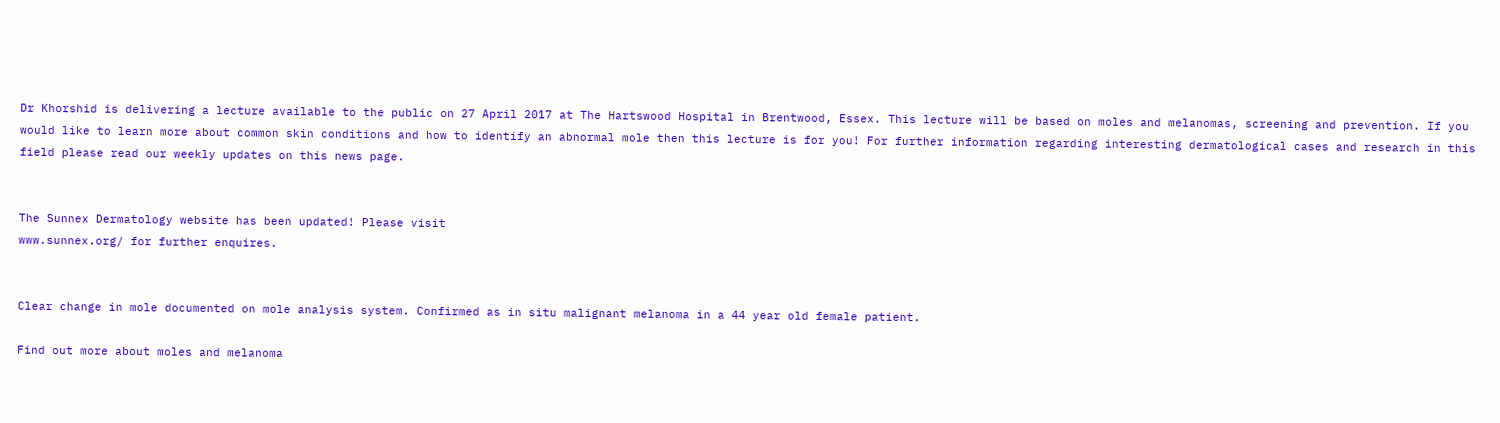Dr Khorshid is delivering a lecture available to the public on 27 April 2017 at The Hartswood Hospital in Brentwood, Essex. This lecture will be based on moles and melanomas, screening and prevention. If you would like to learn more about common skin conditions and how to identify an abnormal mole then this lecture is for you! For further information regarding interesting dermatological cases and research in this field please read our weekly updates on this news page.


The Sunnex Dermatology website has been updated! Please visit
www.sunnex.org/ for further enquires.


Clear change in mole documented on mole analysis system. Confirmed as in situ malignant melanoma in a 44 year old female patient.

Find out more about moles and melanoma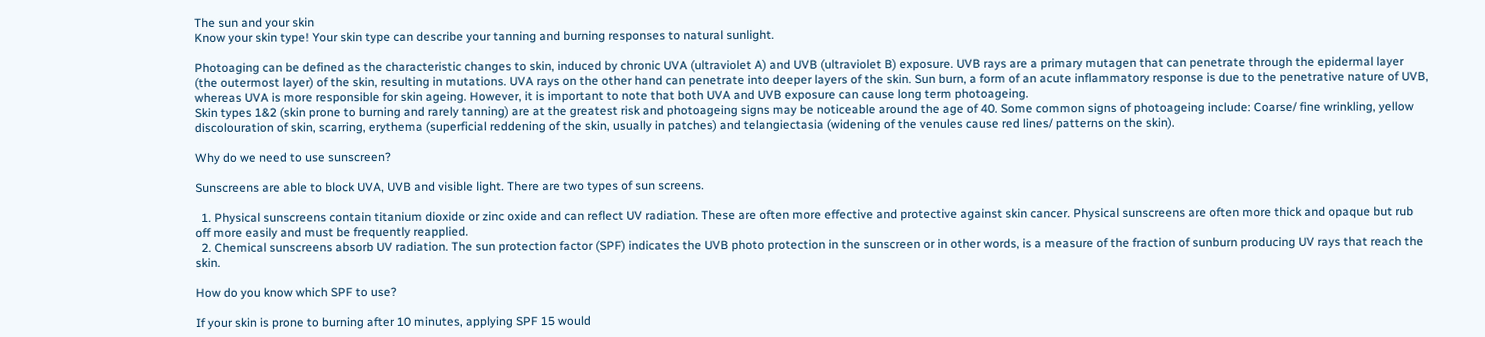The sun and your skin
Know your skin type! Your skin type can describe your tanning and burning responses to natural sunlight.

Photoaging can be defined as the characteristic changes to skin, induced by chronic UVA (ultraviolet A) and UVB (ultraviolet B) exposure. UVB rays are a primary mutagen that can penetrate through the epidermal layer (the outermost layer) of the skin, resulting in mutations. UVA rays on the other hand can penetrate into deeper layers of the skin. Sun burn, a form of an acute inflammatory response is due to the penetrative nature of UVB, whereas UVA is more responsible for skin ageing. However, it is important to note that both UVA and UVB exposure can cause long term photoageing.
Skin types 1&2 (skin prone to burning and rarely tanning) are at the greatest risk and photoageing signs may be noticeable around the age of 40. Some common signs of photoageing include: Coarse/ fine wrinkling, yellow discolouration of skin, scarring, erythema (superficial reddening of the skin, usually in patches) and telangiectasia (widening of the venules cause red lines/ patterns on the skin).

Why do we need to use sunscreen?

Sunscreens are able to block UVA, UVB and visible light. There are two types of sun screens.

  1. Physical sunscreens contain titanium dioxide or zinc oxide and can reflect UV radiation. These are often more effective and protective against skin cancer. Physical sunscreens are often more thick and opaque but rub off more easily and must be frequently reapplied.
  2. Chemical sunscreens absorb UV radiation. The sun protection factor (SPF) indicates the UVB photo protection in the sunscreen or in other words, is a measure of the fraction of sunburn producing UV rays that reach the skin.

How do you know which SPF to use?

If your skin is prone to burning after 10 minutes, applying SPF 15 would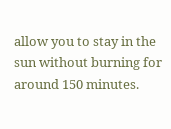allow you to stay in the sun without burning for around 150 minutes.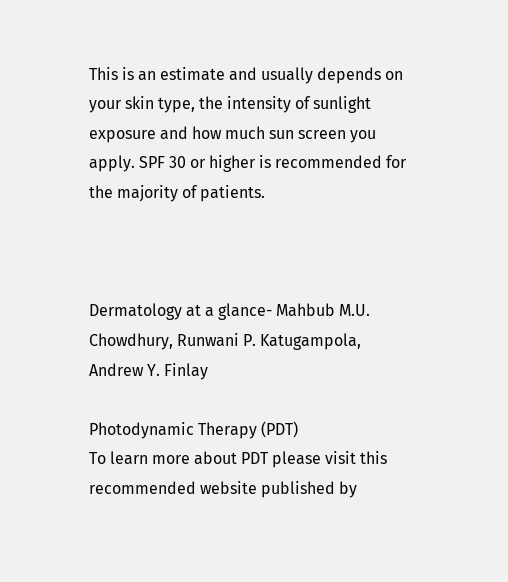This is an estimate and usually depends on your skin type, the intensity of sunlight exposure and how much sun screen you apply. SPF 30 or higher is recommended for the majority of patients.



Dermatology at a glance- Mahbub M.U. Chowdhury, Runwani P. Katugampola, Andrew Y. Finlay

Photodynamic Therapy (PDT)
To learn more about PDT please visit this recommended website published by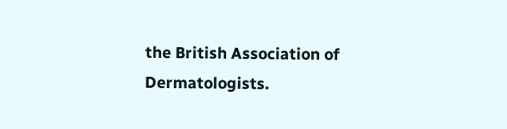the British Association of Dermatologists.